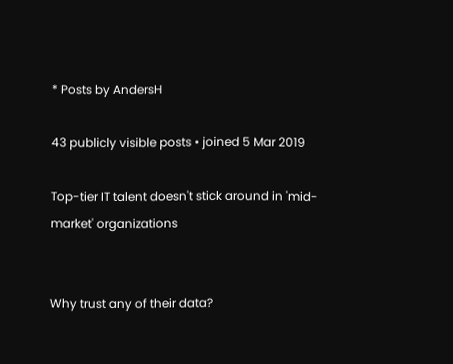* Posts by AndersH

43 publicly visible posts • joined 5 Mar 2019

Top-tier IT talent doesn't stick around in 'mid-market' organizations


Why trust any of their data?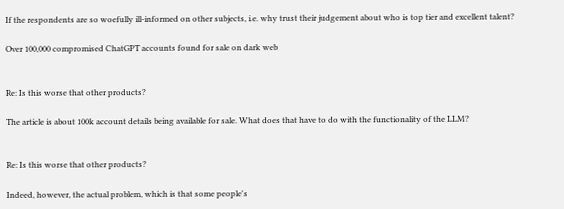If the respondents are so woefully ill-informed on other subjects, i.e. why trust their judgement about who is top tier and excellent talent?

Over 100,000 compromised ChatGPT accounts found for sale on dark web


Re: Is this worse that other products?

The article is about 100k account details being available for sale. What does that have to do with the functionality of the LLM?


Re: Is this worse that other products?

Indeed, however, the actual problem, which is that some people's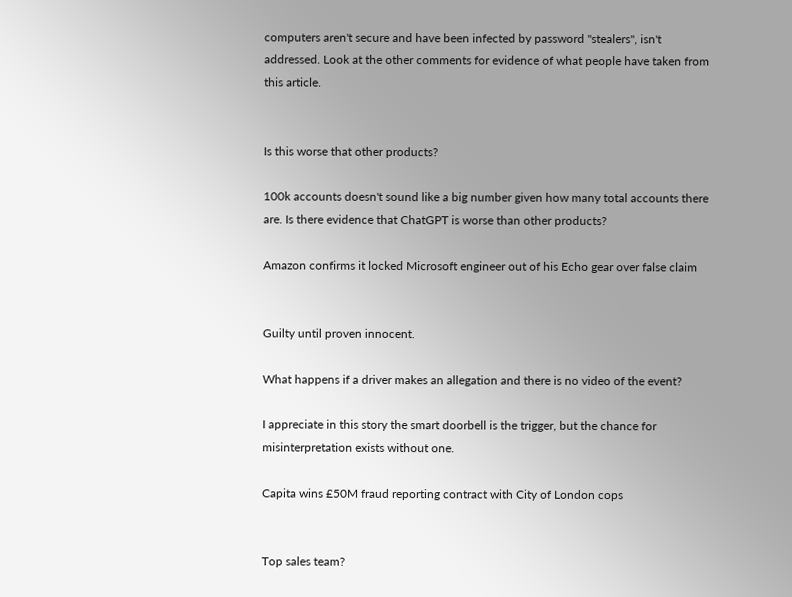computers aren't secure and have been infected by password "stealers", isn't addressed. Look at the other comments for evidence of what people have taken from this article.


Is this worse that other products?

100k accounts doesn't sound like a big number given how many total accounts there are. Is there evidence that ChatGPT is worse than other products?

Amazon confirms it locked Microsoft engineer out of his Echo gear over false claim


Guilty until proven innocent.

What happens if a driver makes an allegation and there is no video of the event?

I appreciate in this story the smart doorbell is the trigger, but the chance for misinterpretation exists without one.

Capita wins £50M fraud reporting contract with City of London cops


Top sales team?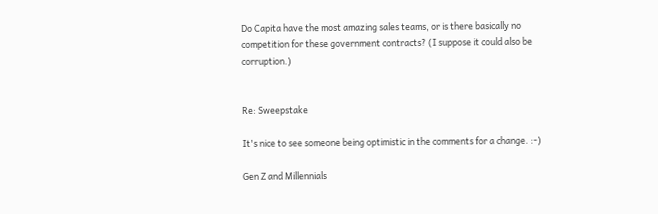Do Capita have the most amazing sales teams, or is there basically no competition for these government contracts? (I suppose it could also be corruption.)


Re: Sweepstake

It's nice to see someone being optimistic in the comments for a change. :-)

Gen Z and Millennials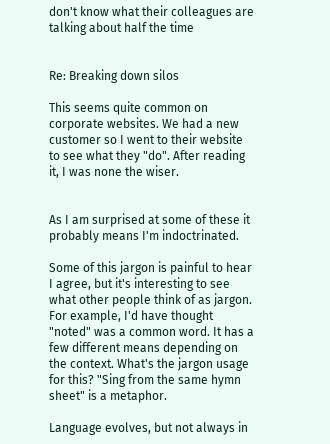don't know what their colleagues are talking about half the time


Re: Breaking down silos

This seems quite common on corporate websites. We had a new customer so I went to their website to see what they "do". After reading it, I was none the wiser.


As I am surprised at some of these it probably means I'm indoctrinated.

Some of this jargon is painful to hear I agree, but it's interesting to see what other people think of as jargon. For example, I'd have thought "noted" was a common word. It has a few different means depending on the context. What's the jargon usage for this? "Sing from the same hymn sheet" is a metaphor.

Language evolves, but not always in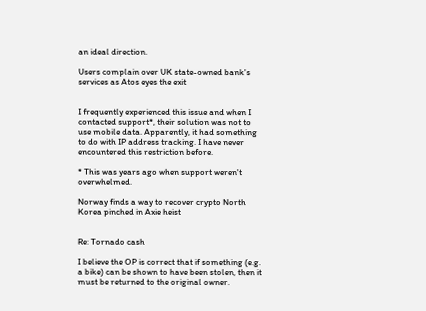an ideal direction.

Users complain over UK state-owned bank's services as Atos eyes the exit


I frequently experienced this issue and when I contacted support*, their solution was not to use mobile data. Apparently, it had something to do with IP address tracking. I have never encountered this restriction before.

* This was years ago when support weren't overwhelmed.

Norway finds a way to recover crypto North Korea pinched in Axie heist


Re: Tornado cash

I believe the OP is correct that if something (e.g. a bike) can be shown to have been stolen, then it must be returned to the original owner.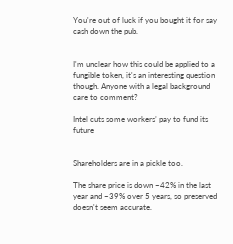You're out of luck if you bought it for say cash down the pub.


I'm unclear how this could be applied to a fungible token, it's an interesting question though. Anyone with a legal background care to comment?

Intel cuts some workers’ pay to fund its future


Shareholders are in a pickle too.

The share price is down ~42% in the last year and ~39% over 5 years, so preserved doesn't seem accurate.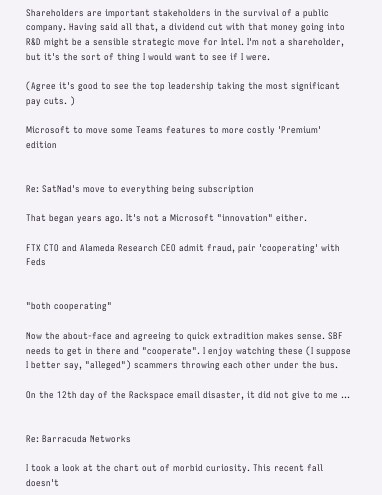Shareholders are important stakeholders in the survival of a public company. Having said all that, a dividend cut with that money going into R&D might be a sensible strategic move for Intel. I'm not a shareholder, but it's the sort of thing I would want to see if I were.

(Agree it's good to see the top leadership taking the most significant pay cuts. )

Microsoft to move some Teams features to more costly 'Premium' edition


Re: SatNad's move to everything being subscription

That began years ago. It's not a Microsoft "innovation" either.

FTX CTO and Alameda Research CEO admit fraud, pair 'cooperating' with Feds


"both cooperating"

Now the about-face and agreeing to quick extradition makes sense. SBF needs to get in there and "cooperate". I enjoy watching these (I suppose I better say, "alleged") scammers throwing each other under the bus.

On the 12th day of the Rackspace email disaster, it did not give to me …


Re: Barracuda Networks

I took a look at the chart out of morbid curiosity. This recent fall doesn't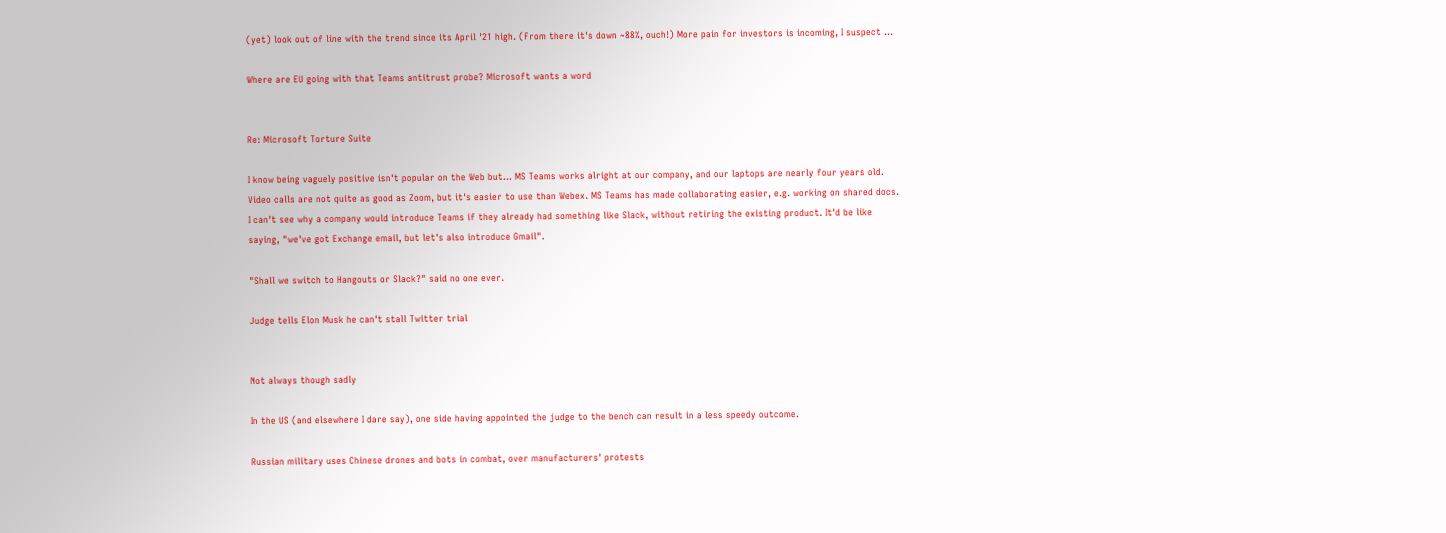(yet) look out of line with the trend since its April '21 high. (From there it's down ~88%, ouch!) More pain for investors is incoming, I suspect ...

Where are EU going with that Teams antitrust probe? Microsoft wants a word


Re: Microsoft Torture Suite

I know being vaguely positive isn't popular on the Web but... MS Teams works alright at our company, and our laptops are nearly four years old. Video calls are not quite as good as Zoom, but it's easier to use than Webex. MS Teams has made collaborating easier, e.g. working on shared docs. I can't see why a company would introduce Teams if they already had something like Slack, without retiring the existing product. It'd be like saying, "we've got Exchange email, but let's also introduce Gmail".

"Shall we switch to Hangouts or Slack?" said no one ever.

Judge tells Elon Musk he can't stall Twitter trial


Not always though sadly

In the US (and elsewhere I dare say), one side having appointed the judge to the bench can result in a less speedy outcome.

Russian military uses Chinese drones and bots in combat, over manufacturers' protests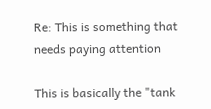Re: This is something that needs paying attention

This is basically the "tank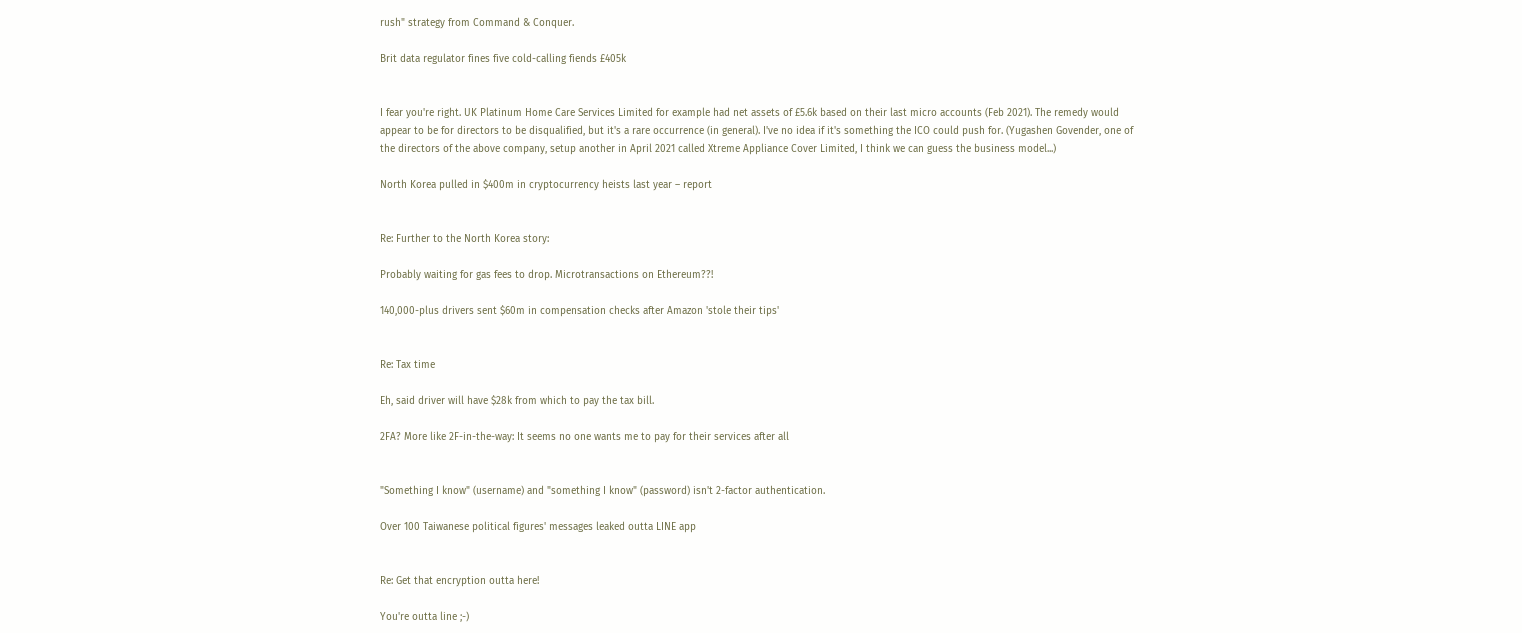rush" strategy from Command & Conquer.

Brit data regulator fines five cold-calling fiends £405k


I fear you're right. UK Platinum Home Care Services Limited for example had net assets of £5.6k based on their last micro accounts (Feb 2021). The remedy would appear to be for directors to be disqualified, but it's a rare occurrence (in general). I've no idea if it's something the ICO could push for. (Yugashen Govender, one of the directors of the above company, setup another in April 2021 called Xtreme Appliance Cover Limited, I think we can guess the business model...)

North Korea pulled in $400m in cryptocurrency heists last year – report


Re: Further to the North Korea story:

Probably waiting for gas fees to drop. Microtransactions on Ethereum??!

140,000-plus drivers sent $60m in compensation checks after Amazon 'stole their tips'


Re: Tax time

Eh, said driver will have $28k from which to pay the tax bill.

2FA? More like 2F-in-the-way: It seems no one wants me to pay for their services after all


"Something I know" (username) and "something I know" (password) isn't 2-factor authentication.

Over 100 Taiwanese political figures' messages leaked outta LINE app


Re: Get that encryption outta here!

You're outta line ;-)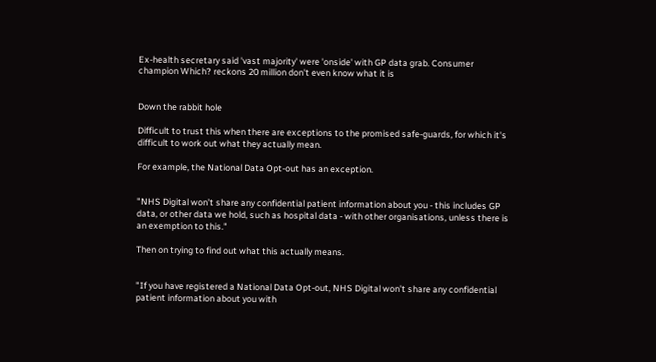Ex-health secretary said 'vast majority' were 'onside' with GP data grab. Consumer champion Which? reckons 20 million don't even know what it is


Down the rabbit hole

Difficult to trust this when there are exceptions to the promised safe-guards, for which it's difficult to work out what they actually mean.

For example, the National Data Opt-out has an exception.


"NHS Digital won’t share any confidential patient information about you - this includes GP data, or other data we hold, such as hospital data - with other organisations, unless there is an exemption to this."

Then on trying to find out what this actually means.


"If you have registered a National Data Opt-out, NHS Digital won’t share any confidential patient information about you with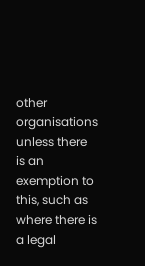other organisations unless there is an exemption to this, such as where there is a legal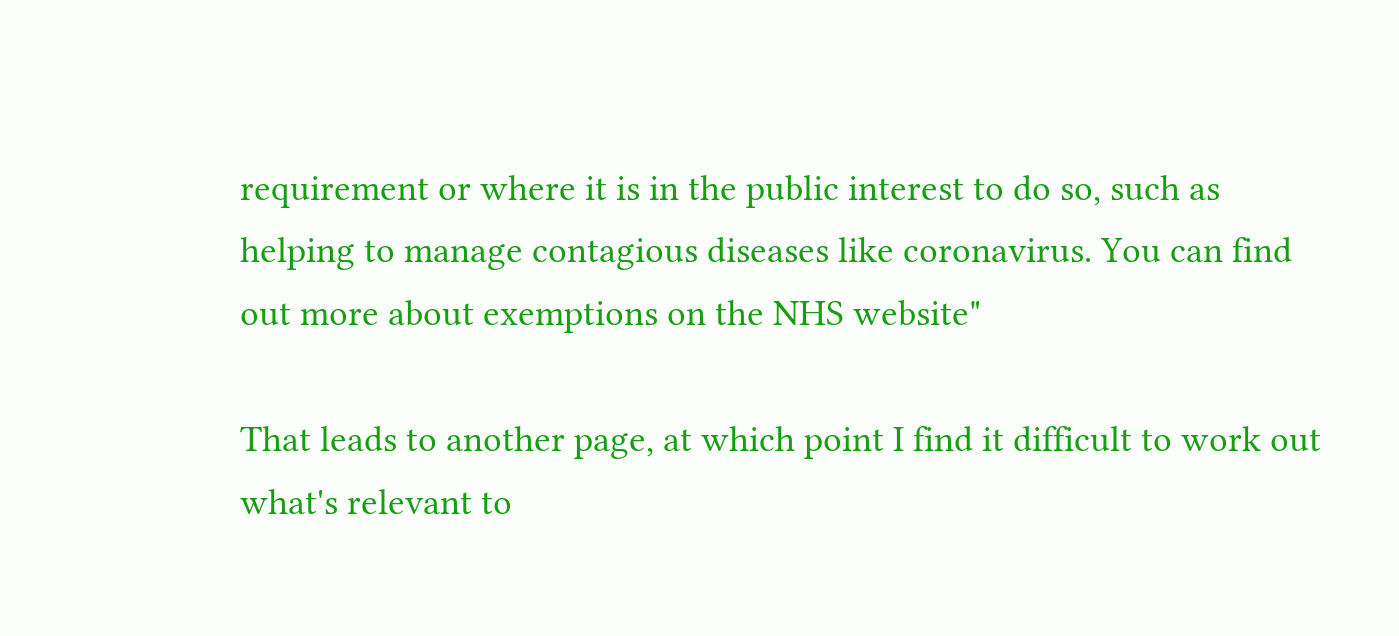requirement or where it is in the public interest to do so, such as helping to manage contagious diseases like coronavirus. You can find out more about exemptions on the NHS website"

That leads to another page, at which point I find it difficult to work out what's relevant to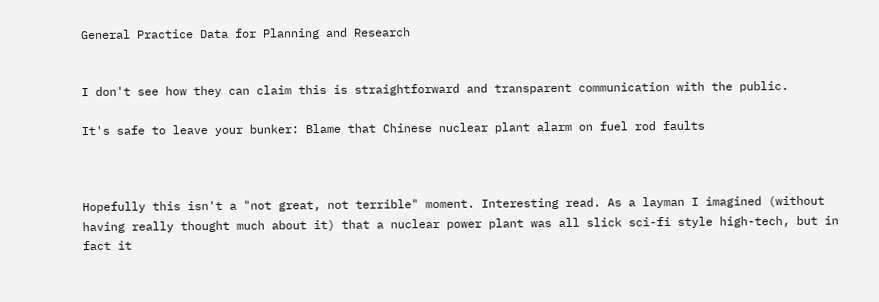General Practice Data for Planning and Research


I don't see how they can claim this is straightforward and transparent communication with the public.

It's safe to leave your bunker: Blame that Chinese nuclear plant alarm on fuel rod faults



Hopefully this isn't a "not great, not terrible" moment. Interesting read. As a layman I imagined (without having really thought much about it) that a nuclear power plant was all slick sci-fi style high-tech, but in fact it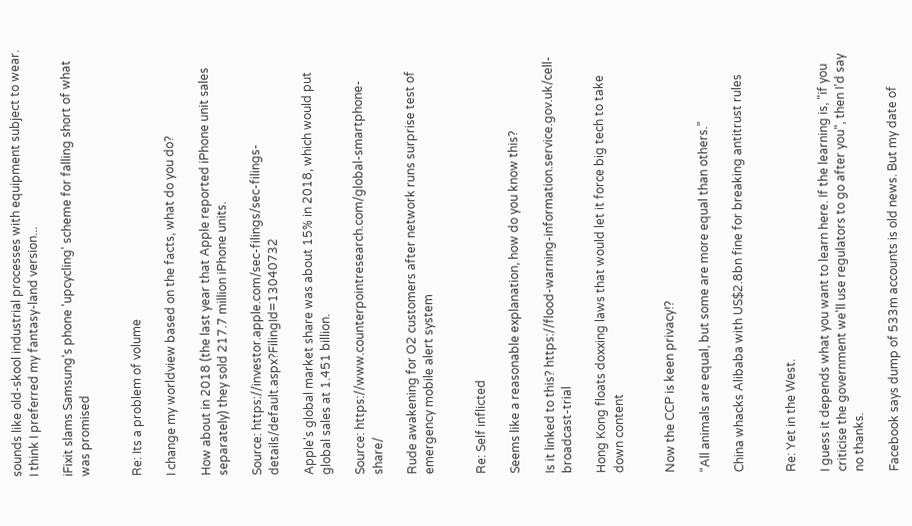sounds like old-skool industrial processes with equipment subject to wear. I think I preferred my fantasy-land version...

iFixit slams Samsung's phone 'upcycling' scheme for falling short of what was promised


Re: Its a problem of volume

I change my worldview based on the facts, what do you do?

How about in 2018 (the last year that Apple reported iPhone unit sales separately) they sold 217.7 million iPhone units.

Source: https://investor.apple.com/sec-filings/sec-filings-details/default.aspx?FilingId=13040732

Apple's global market share was about 15% in 2018, which would put global sales at 1.451 billion.

Source: https://www.counterpointresearch.com/global-smartphone-share/

Rude awakening for O2 customers after network runs surprise test of emergency mobile alert system


Re: Self inflicted

Seems like a reasonable explanation, how do you know this?

Is it linked to this? https://flood-warning-information.service.gov.uk/cell-broadcast-trial

Hong Kong floats doxxing laws that would let it force big tech to take down content


Now the CCP is keen privacy!?

“All animals are equal, but some are more equal than others.”

China whacks Alibaba with US$2.8bn fine for breaking antitrust rules


Re: Yet in the West.

I guess it depends what you want to learn here. If the learning is, "if you criticise the government we'll use regulators to go after you", then I'd say no thanks.

Facebook says dump of 533m accounts is old news. But my date of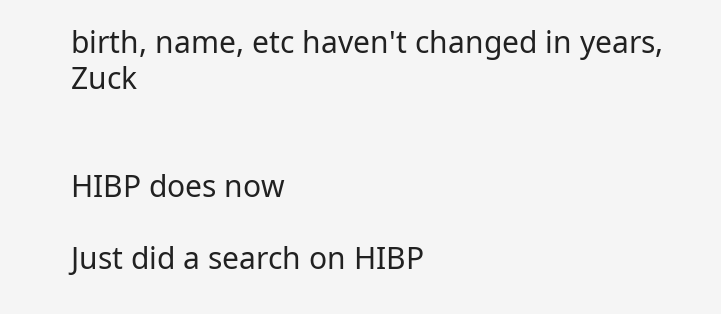birth, name, etc haven't changed in years, Zuck


HIBP does now

Just did a search on HIBP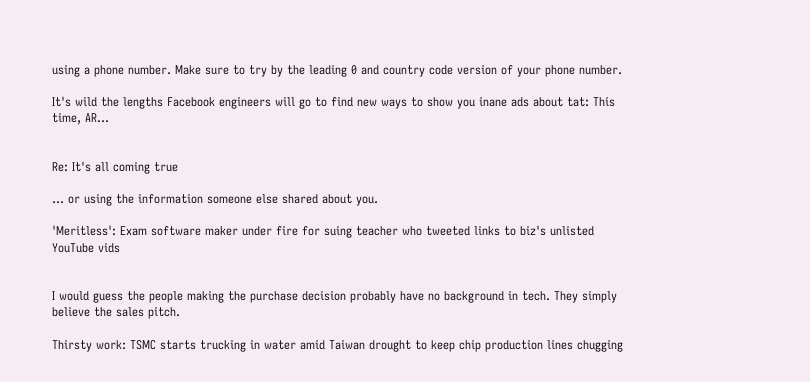using a phone number. Make sure to try by the leading 0 and country code version of your phone number.

It's wild the lengths Facebook engineers will go to find new ways to show you inane ads about tat: This time, AR...


Re: It's all coming true

... or using the information someone else shared about you.

'Meritless': Exam software maker under fire for suing teacher who tweeted links to biz's unlisted YouTube vids


I would guess the people making the purchase decision probably have no background in tech. They simply believe the sales pitch.

Thirsty work: TSMC starts trucking in water amid Taiwan drought to keep chip production lines chugging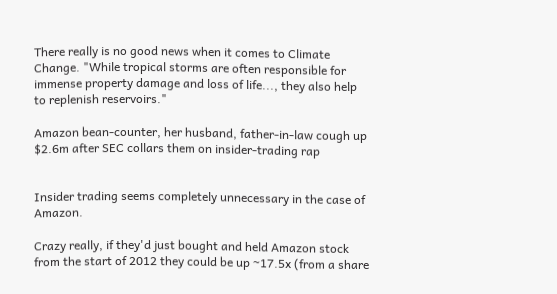There really is no good news when it comes to Climate Change. "While tropical storms are often responsible for immense property damage and loss of life..., they also help to replenish reservoirs."

Amazon bean-counter, her husband, father-in-law cough up $2.6m after SEC collars them on insider-trading rap


Insider trading seems completely unnecessary in the case of Amazon.

Crazy really, if they'd just bought and held Amazon stock from the start of 2012 they could be up ~17.5x (from a share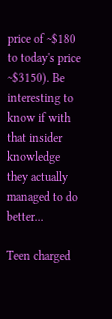price of ~$180 to today's price ~$3150). Be interesting to know if with that insider knowledge they actually managed to do better...

Teen charged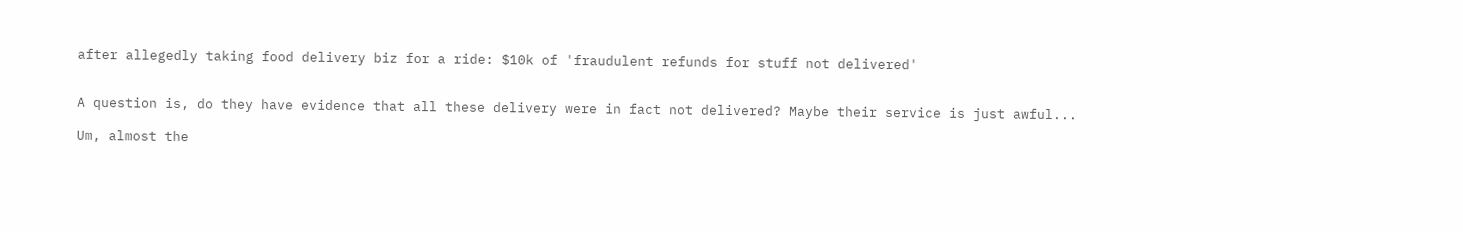after allegedly taking food delivery biz for a ride: $10k of 'fraudulent refunds for stuff not delivered'


A question is, do they have evidence that all these delivery were in fact not delivered? Maybe their service is just awful...

Um, almost the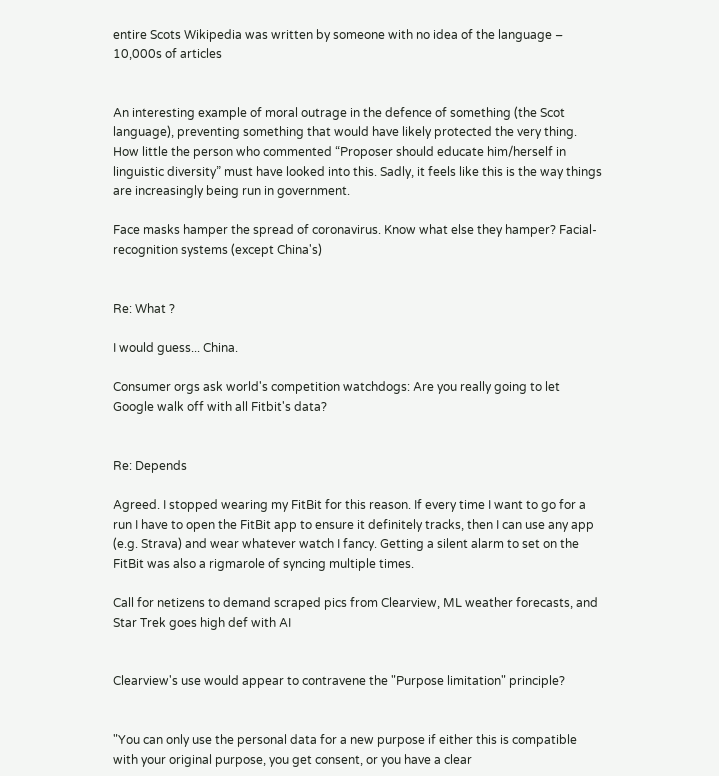entire Scots Wikipedia was written by someone with no idea of the language – 10,000s of articles


An interesting example of moral outrage in the defence of something (the Scot language), preventing something that would have likely protected the very thing. How little the person who commented “Proposer should educate him/herself in linguistic diversity” must have looked into this. Sadly, it feels like this is the way things are increasingly being run in government.

Face masks hamper the spread of coronavirus. Know what else they hamper? Facial-recognition systems (except China's)


Re: What ?

I would guess... China.

Consumer orgs ask world's competition watchdogs: Are you really going to let Google walk off with all Fitbit's data?


Re: Depends

Agreed. I stopped wearing my FitBit for this reason. If every time I want to go for a run I have to open the FitBit app to ensure it definitely tracks, then I can use any app (e.g. Strava) and wear whatever watch I fancy. Getting a silent alarm to set on the FitBit was also a rigmarole of syncing multiple times.

Call for netizens to demand scraped pics from Clearview, ML weather forecasts, and Star Trek goes high def with AI


Clearview's use would appear to contravene the "Purpose limitation" principle?


"You can only use the personal data for a new purpose if either this is compatible with your original purpose, you get consent, or you have a clear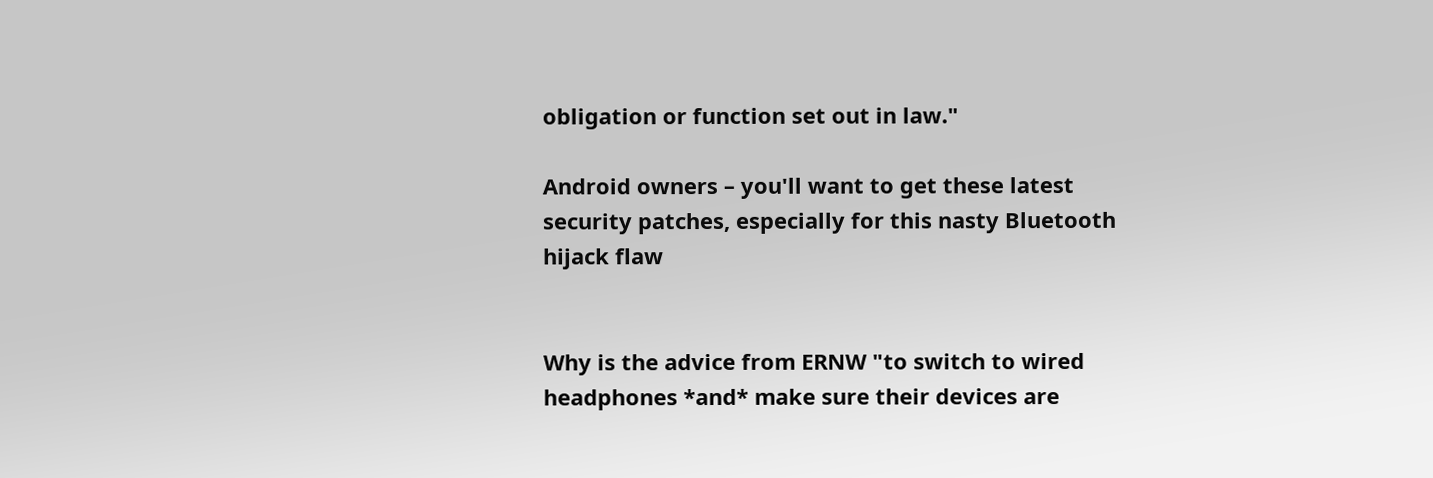obligation or function set out in law."

Android owners – you'll want to get these latest security patches, especially for this nasty Bluetooth hijack flaw


Why is the advice from ERNW "to switch to wired headphones *and* make sure their devices are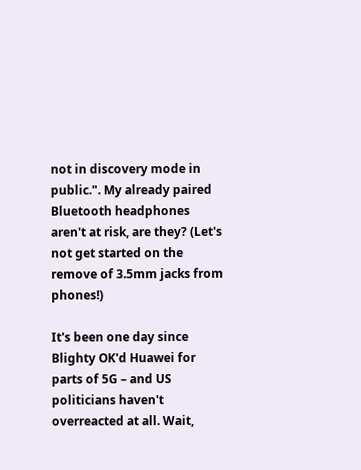not in discovery mode in public.". My already paired Bluetooth headphones aren't at risk, are they? (Let's not get started on the remove of 3.5mm jacks from phones!)

It's been one day since Blighty OK'd Huawei for parts of 5G – and US politicians haven't overreacted at all. Wait,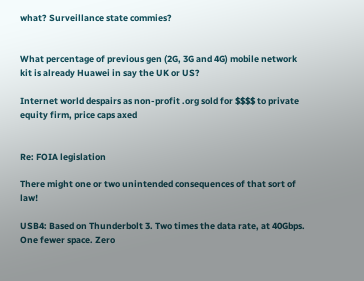what? Surveillance state commies?


What percentage of previous gen (2G, 3G and 4G) mobile network kit is already Huawei in say the UK or US?

Internet world despairs as non-profit .org sold for $$$$ to private equity firm, price caps axed


Re: FOIA legislation

There might one or two unintended consequences of that sort of law!

USB4: Based on Thunderbolt 3. Two times the data rate, at 40Gbps. One fewer space. Zero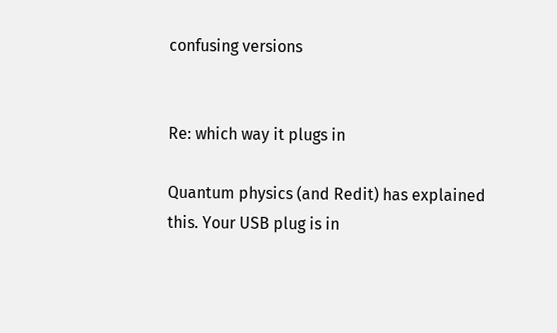confusing versions


Re: which way it plugs in

Quantum physics (and Redit) has explained this. Your USB plug is in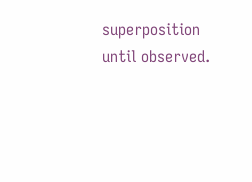superposition until observed.